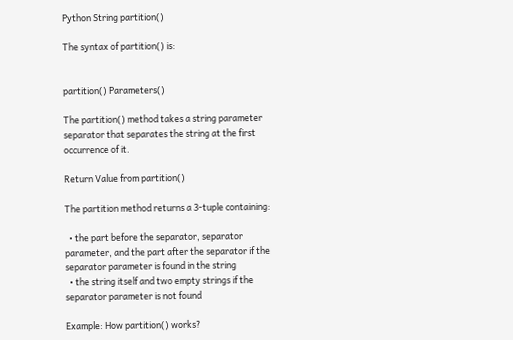Python String partition()

The syntax of partition() is:


partition() Parameters()

The partition() method takes a string parameter separator that separates the string at the first occurrence of it.

Return Value from partition()

The partition method returns a 3-tuple containing:

  • the part before the separator, separator parameter, and the part after the separator if the separator parameter is found in the string
  • the string itself and two empty strings if the separator parameter is not found

Example: How partition() works?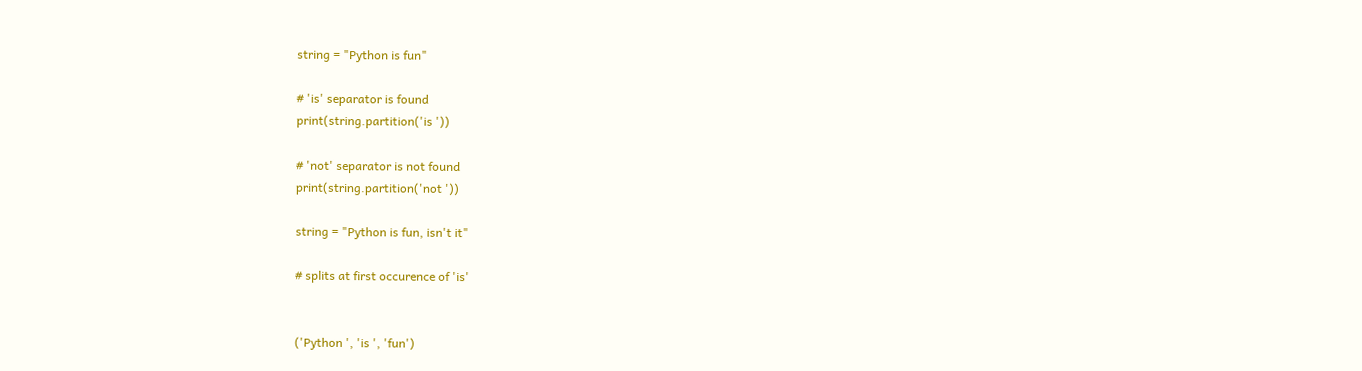string = "Python is fun"

# 'is' separator is found
print(string.partition('is '))

# 'not' separator is not found
print(string.partition('not '))

string = "Python is fun, isn't it"

# splits at first occurence of 'is'


('Python ', 'is ', 'fun')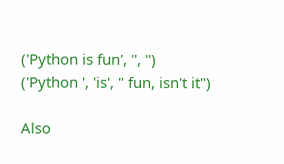('Python is fun', '', '')
('Python ', 'is', " fun, isn't it")

Also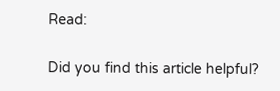Read:

Did you find this article helpful?